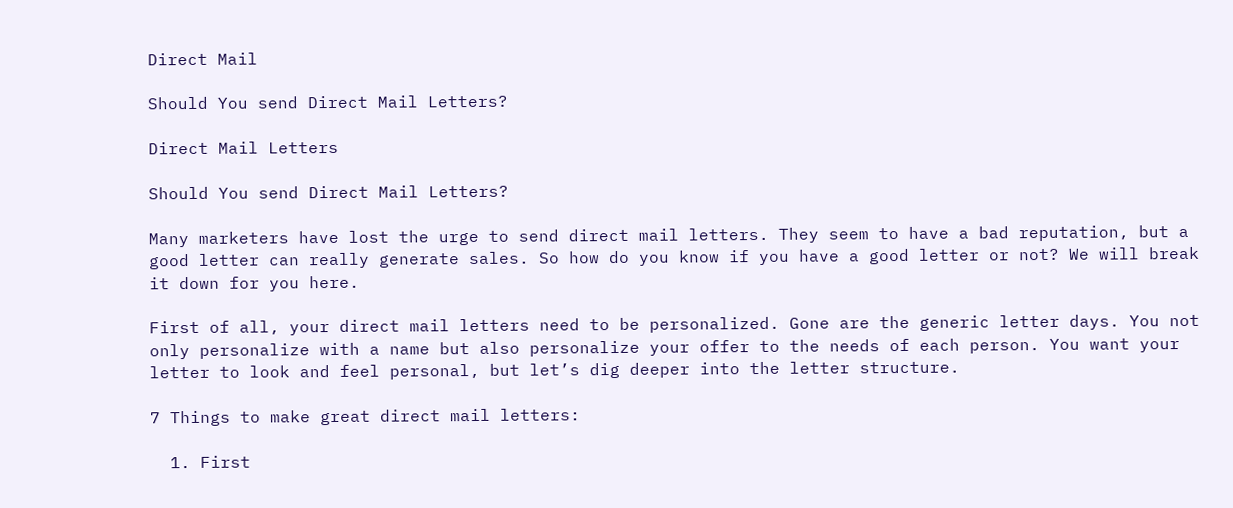Direct Mail

Should You send Direct Mail Letters?

Direct Mail Letters

Should You send Direct Mail Letters?

Many marketers have lost the urge to send direct mail letters. They seem to have a bad reputation, but a good letter can really generate sales. So how do you know if you have a good letter or not? We will break it down for you here.

First of all, your direct mail letters need to be personalized. Gone are the generic letter days. You not only personalize with a name but also personalize your offer to the needs of each person. You want your letter to look and feel personal, but let’s dig deeper into the letter structure.

7 Things to make great direct mail letters:

  1. First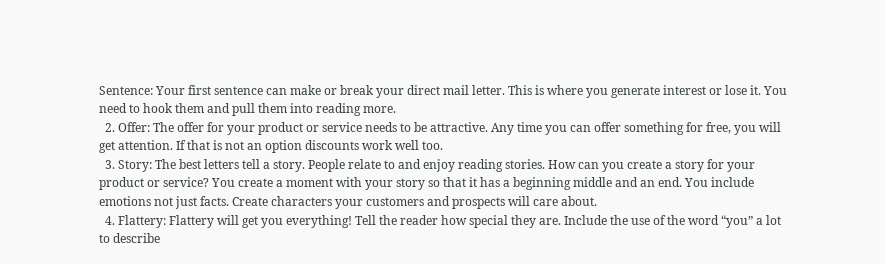Sentence: Your first sentence can make or break your direct mail letter. This is where you generate interest or lose it. You need to hook them and pull them into reading more.
  2. Offer: The offer for your product or service needs to be attractive. Any time you can offer something for free, you will get attention. If that is not an option discounts work well too.
  3. Story: The best letters tell a story. People relate to and enjoy reading stories. How can you create a story for your product or service? You create a moment with your story so that it has a beginning middle and an end. You include emotions not just facts. Create characters your customers and prospects will care about.
  4. Flattery: Flattery will get you everything! Tell the reader how special they are. Include the use of the word “you” a lot to describe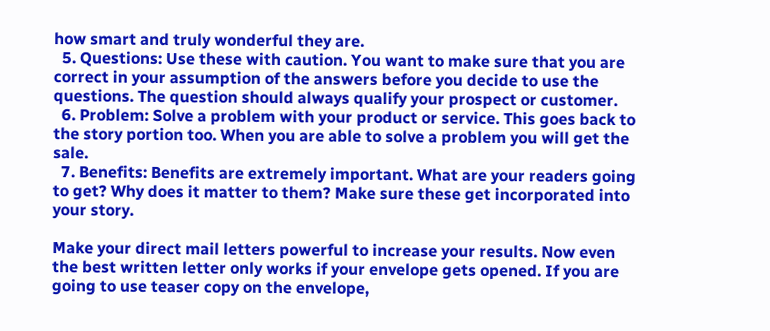how smart and truly wonderful they are.
  5. Questions: Use these with caution. You want to make sure that you are correct in your assumption of the answers before you decide to use the questions. The question should always qualify your prospect or customer.
  6. Problem: Solve a problem with your product or service. This goes back to the story portion too. When you are able to solve a problem you will get the sale.
  7. Benefits: Benefits are extremely important. What are your readers going to get? Why does it matter to them? Make sure these get incorporated into your story.

Make your direct mail letters powerful to increase your results. Now even the best written letter only works if your envelope gets opened. If you are going to use teaser copy on the envelope,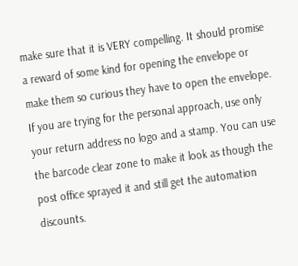make sure that it is VERY compelling. It should promise a reward of some kind for opening the envelope or make them so curious they have to open the envelope. If you are trying for the personal approach, use only your return address no logo and a stamp. You can use the barcode clear zone to make it look as though the post office sprayed it and still get the automation discounts.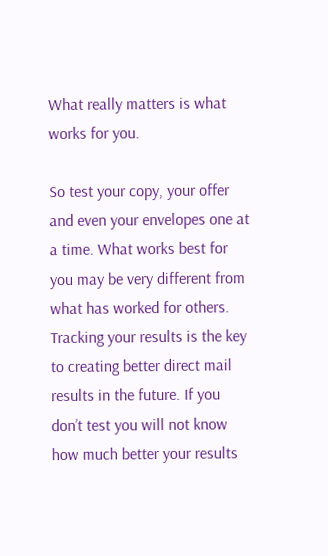What really matters is what works for you.

So test your copy, your offer and even your envelopes one at a time. What works best for you may be very different from what has worked for others. Tracking your results is the key to creating better direct mail results in the future. If you don’t test you will not know how much better your results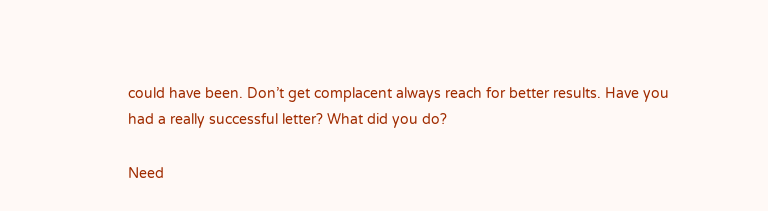could have been. Don’t get complacent always reach for better results. Have you had a really successful letter? What did you do?

Need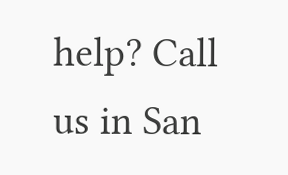help? Call us in San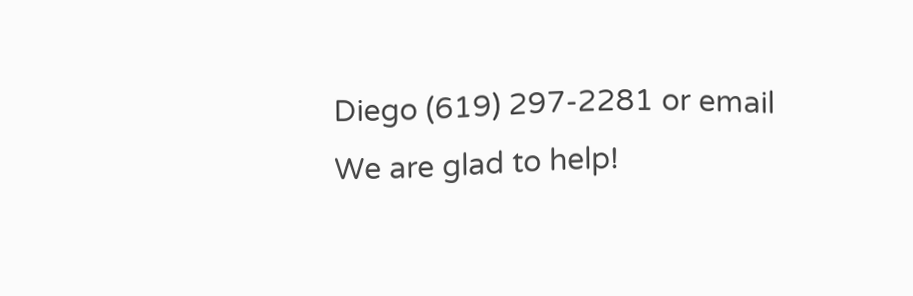Diego (619) 297-2281 or email We are glad to help!